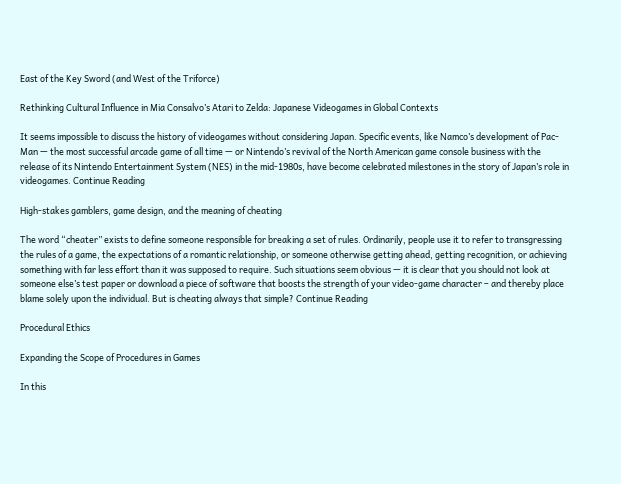East of the Key Sword (and West of the Triforce)

Rethinking Cultural Influence in Mia Consalvo’s Atari to Zelda: Japanese Videogames in Global Contexts

It seems impossible to discuss the history of videogames without considering Japan. Specific events, like Namco’s development of Pac-Man — the most successful arcade game of all time — or Nintendo’s revival of the North American game console business with the release of its Nintendo Entertainment System (NES) in the mid-1980s, have become celebrated milestones in the story of Japan’s role in videogames. Continue Reading

High-stakes gamblers, game design, and the meaning of cheating

The word “cheater” exists to define someone responsible for breaking a set of rules. Ordinarily, people use it to refer to transgressing the rules of a game, the expectations of a romantic relationship, or someone otherwise getting ahead, getting recognition, or achieving something with far less effort than it was supposed to require. Such situations seem obvious — it is clear that you should not look at someone else’s test paper or download a piece of software that boosts the strength of your video-game character – and thereby place blame solely upon the individual. But is cheating always that simple? Continue Reading

Procedural Ethics

Expanding the Scope of Procedures in Games

In this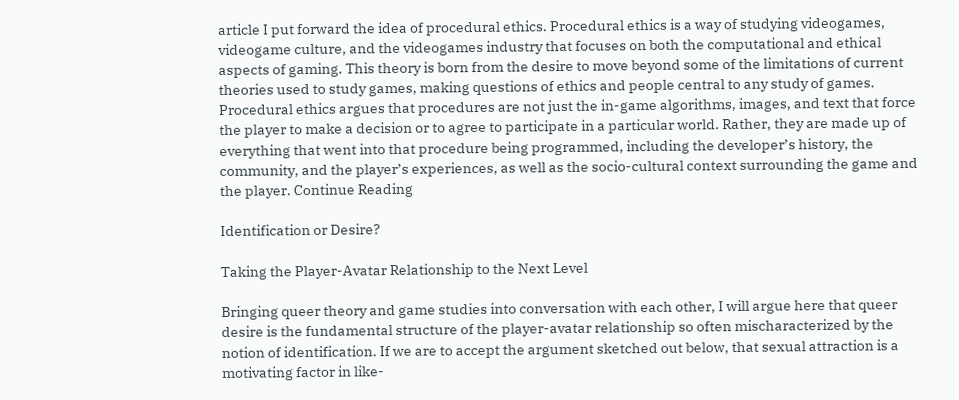article I put forward the idea of procedural ethics. Procedural ethics is a way of studying videogames, videogame culture, and the videogames industry that focuses on both the computational and ethical aspects of gaming. This theory is born from the desire to move beyond some of the limitations of current theories used to study games, making questions of ethics and people central to any study of games. Procedural ethics argues that procedures are not just the in-game algorithms, images, and text that force the player to make a decision or to agree to participate in a particular world. Rather, they are made up of everything that went into that procedure being programmed, including the developer’s history, the community, and the player’s experiences, as well as the socio-cultural context surrounding the game and the player. Continue Reading

Identification or Desire?

Taking the Player-Avatar Relationship to the Next Level

Bringing queer theory and game studies into conversation with each other, I will argue here that queer desire is the fundamental structure of the player-avatar relationship so often mischaracterized by the notion of identification. If we are to accept the argument sketched out below, that sexual attraction is a motivating factor in like-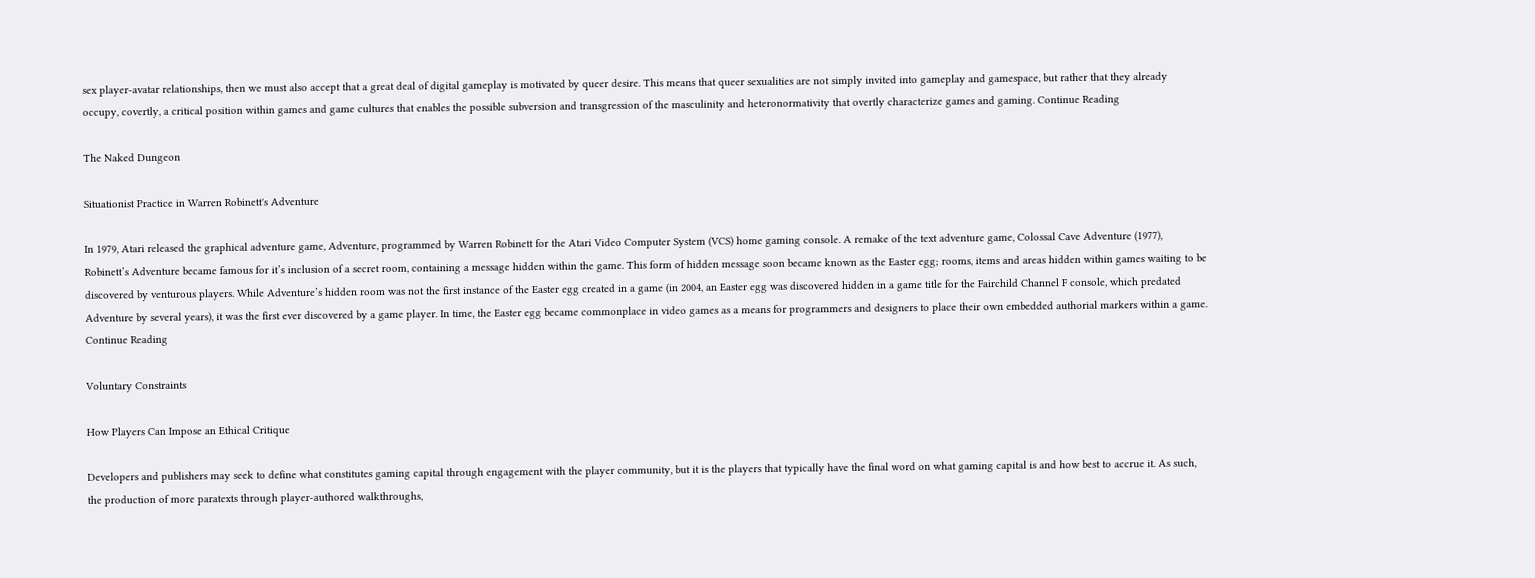sex player-avatar relationships, then we must also accept that a great deal of digital gameplay is motivated by queer desire. This means that queer sexualities are not simply invited into gameplay and gamespace, but rather that they already occupy, covertly, a critical position within games and game cultures that enables the possible subversion and transgression of the masculinity and heteronormativity that overtly characterize games and gaming. Continue Reading

The Naked Dungeon

Situationist Practice in Warren Robinett's Adventure

In 1979, Atari released the graphical adventure game, Adventure, programmed by Warren Robinett for the Atari Video Computer System (VCS) home gaming console. A remake of the text adventure game, Colossal Cave Adventure (1977), Robinett’s Adventure became famous for it’s inclusion of a secret room, containing a message hidden within the game. This form of hidden message soon became known as the Easter egg; rooms, items and areas hidden within games waiting to be discovered by venturous players. While Adventure’s hidden room was not the first instance of the Easter egg created in a game (in 2004, an Easter egg was discovered hidden in a game title for the Fairchild Channel F console, which predated Adventure by several years), it was the first ever discovered by a game player. In time, the Easter egg became commonplace in video games as a means for programmers and designers to place their own embedded authorial markers within a game. Continue Reading

Voluntary Constraints

How Players Can Impose an Ethical Critique

Developers and publishers may seek to define what constitutes gaming capital through engagement with the player community, but it is the players that typically have the final word on what gaming capital is and how best to accrue it. As such, the production of more paratexts through player-authored walkthroughs,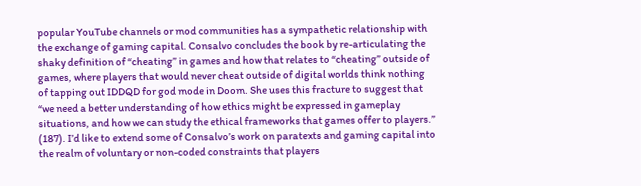popular YouTube channels or mod communities has a sympathetic relationship with the exchange of gaming capital. Consalvo concludes the book by re-articulating the shaky definition of “cheating” in games and how that relates to “cheating” outside of games, where players that would never cheat outside of digital worlds think nothing of tapping out IDDQD for god mode in Doom. She uses this fracture to suggest that “we need a better understanding of how ethics might be expressed in gameplay situations, and how we can study the ethical frameworks that games offer to players.” (187). I’d like to extend some of Consalvo’s work on paratexts and gaming capital into the realm of voluntary or non-coded constraints that players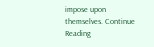impose upon themselves. Continue Reading